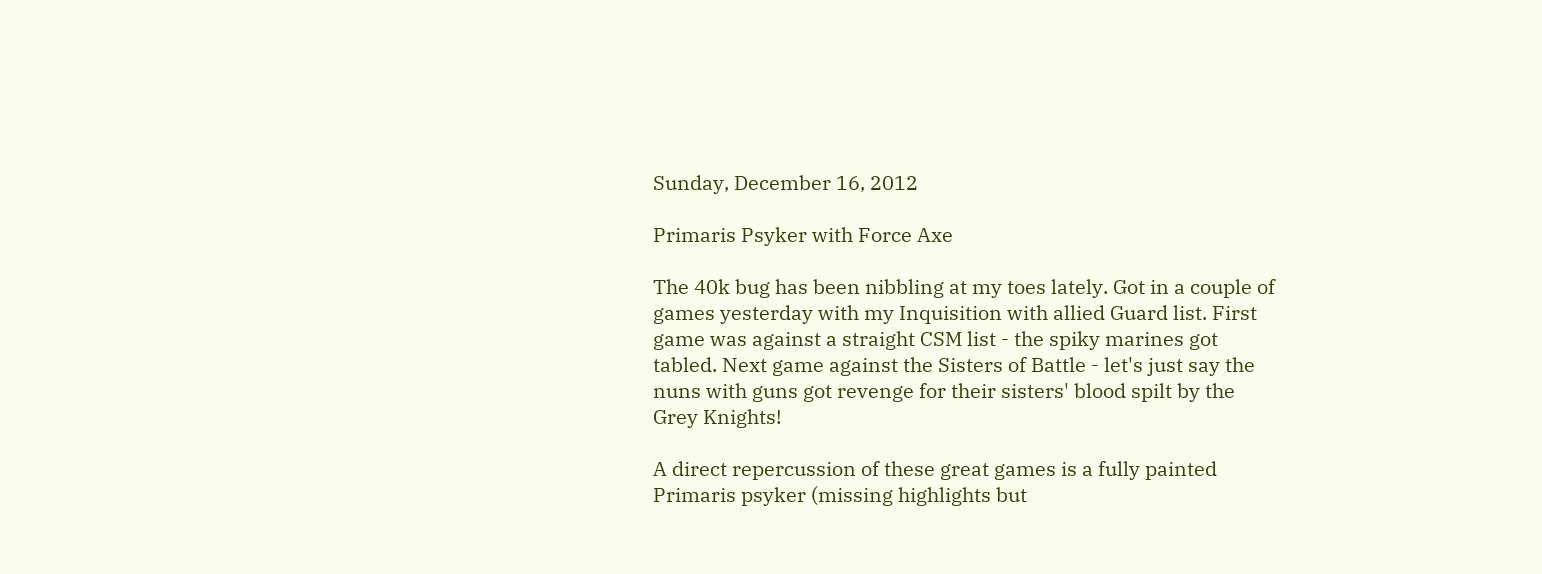Sunday, December 16, 2012

Primaris Psyker with Force Axe

The 40k bug has been nibbling at my toes lately. Got in a couple of games yesterday with my Inquisition with allied Guard list. First game was against a straight CSM list - the spiky marines got tabled. Next game against the Sisters of Battle - let's just say the nuns with guns got revenge for their sisters' blood spilt by the Grey Knights!

A direct repercussion of these great games is a fully painted Primaris psyker (missing highlights but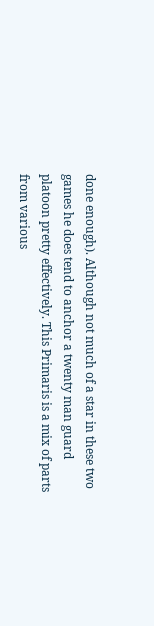done enough). Although not much of a star in these two games he does tend to anchor a twenty man guard platoon pretty effectively. This Primaris is a mix of parts from various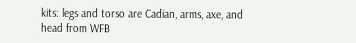kits: legs and torso are Cadian, arms, axe, and head from WFB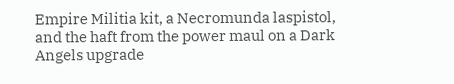Empire Militia kit, a Necromunda laspistol, and the haft from the power maul on a Dark Angels upgrade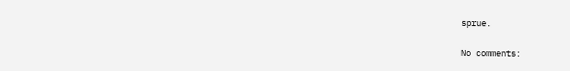sprue.

No comments: